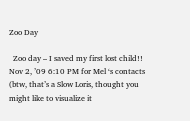Zoo Day

  Zoo day – I saved my first lost child!! Nov 2, ’09 6:10 PM for Mel ‘s contacts (btw, that’s a Slow Loris, thought you might like to visualize it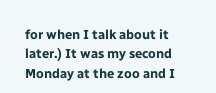for when I talk about it later.) It was my second Monday at the zoo and I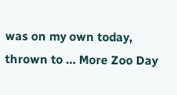was on my own today, thrown to … More Zoo Day